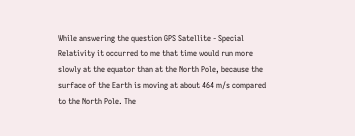While answering the question GPS Satellite - Special Relativity it occurred to me that time would run more slowly at the equator than at the North Pole, because the surface of the Earth is moving at about 464 m/s compared to the North Pole. The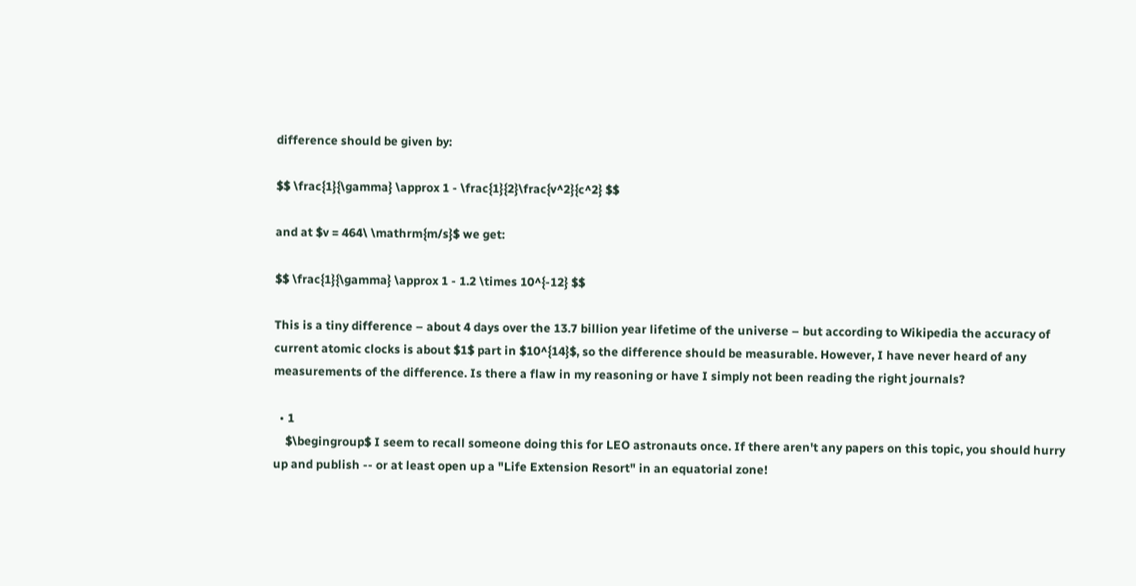difference should be given by:

$$ \frac{1}{\gamma} \approx 1 - \frac{1}{2}\frac{v^2}{c^2} $$

and at $v = 464\ \mathrm{m/s}$ we get:

$$ \frac{1}{\gamma} \approx 1 - 1.2 \times 10^{-12} $$

This is a tiny difference – about 4 days over the 13.7 billion year lifetime of the universe – but according to Wikipedia the accuracy of current atomic clocks is about $1$ part in $10^{14}$, so the difference should be measurable. However, I have never heard of any measurements of the difference. Is there a flaw in my reasoning or have I simply not been reading the right journals?

  • 1
    $\begingroup$ I seem to recall someone doing this for LEO astronauts once. If there aren't any papers on this topic, you should hurry up and publish -- or at least open up a "Life Extension Resort" in an equatorial zone!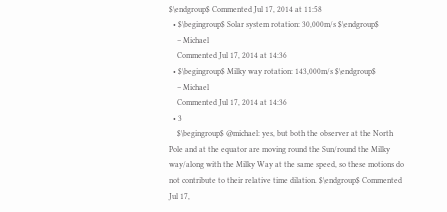$\endgroup$ Commented Jul 17, 2014 at 11:58
  • $\begingroup$ Solar system rotation: 30,000m/s $\endgroup$
    – Michael
    Commented Jul 17, 2014 at 14:36
  • $\begingroup$ Milky way rotation: 143,000m/s $\endgroup$
    – Michael
    Commented Jul 17, 2014 at 14:36
  • 3
    $\begingroup$ @michael: yes, but both the observer at the North Pole and at the equator are moving round the Sun/round the Milky way/along with the Milky Way at the same speed, so these motions do not contribute to their relative time dilation. $\endgroup$ Commented Jul 17,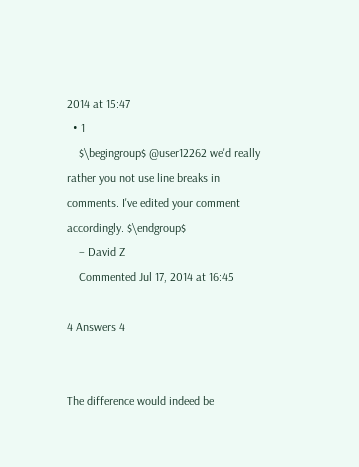2014 at 15:47
  • 1
    $\begingroup$ @user12262 we'd really rather you not use line breaks in comments. I've edited your comment accordingly. $\endgroup$
    – David Z
    Commented Jul 17, 2014 at 16:45

4 Answers 4


The difference would indeed be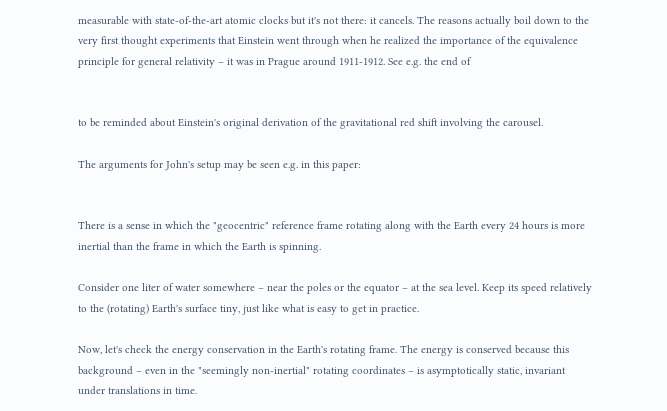measurable with state-of-the-art atomic clocks but it's not there: it cancels. The reasons actually boil down to the very first thought experiments that Einstein went through when he realized the importance of the equivalence principle for general relativity – it was in Prague around 1911-1912. See e.g. the end of


to be reminded about Einstein's original derivation of the gravitational red shift involving the carousel.

The arguments for John's setup may be seen e.g. in this paper:


There is a sense in which the "geocentric" reference frame rotating along with the Earth every 24 hours is more inertial than the frame in which the Earth is spinning.

Consider one liter of water somewhere – near the poles or the equator – at the sea level. Keep its speed relatively to the (rotating) Earth's surface tiny, just like what is easy to get in practice.

Now, let's check the energy conservation in the Earth's rotating frame. The energy is conserved because this background – even in the "seemingly non-inertial" rotating coordinates – is asymptotically static, invariant under translations in time.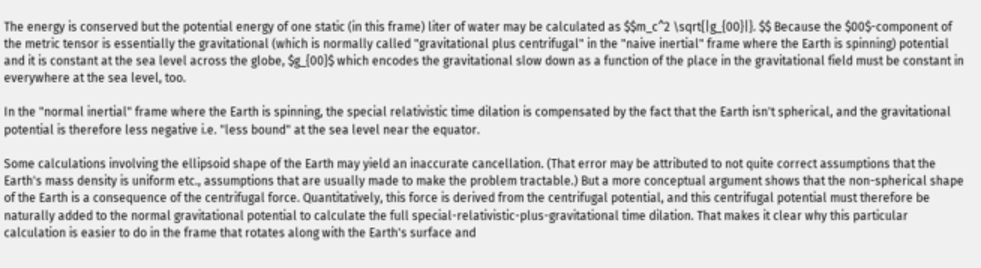The energy is conserved but the potential energy of one static (in this frame) liter of water may be calculated as $$m_c^2 \sqrt{|g_{00}|}. $$ Because the $00$-component of the metric tensor is essentially the gravitational (which is normally called "gravitational plus centrifugal" in the "naive inertial" frame where the Earth is spinning) potential and it is constant at the sea level across the globe, $g_{00}$ which encodes the gravitational slow down as a function of the place in the gravitational field must be constant in everywhere at the sea level, too.

In the "normal inertial" frame where the Earth is spinning, the special relativistic time dilation is compensated by the fact that the Earth isn't spherical, and the gravitational potential is therefore less negative i.e. "less bound" at the sea level near the equator.

Some calculations involving the ellipsoid shape of the Earth may yield an inaccurate cancellation. (That error may be attributed to not quite correct assumptions that the Earth's mass density is uniform etc., assumptions that are usually made to make the problem tractable.) But a more conceptual argument shows that the non-spherical shape of the Earth is a consequence of the centrifugal force. Quantitatively, this force is derived from the centrifugal potential, and this centrifugal potential must therefore be naturally added to the normal gravitational potential to calculate the full special-relativistic-plus-gravitational time dilation. That makes it clear why this particular calculation is easier to do in the frame that rotates along with the Earth's surface and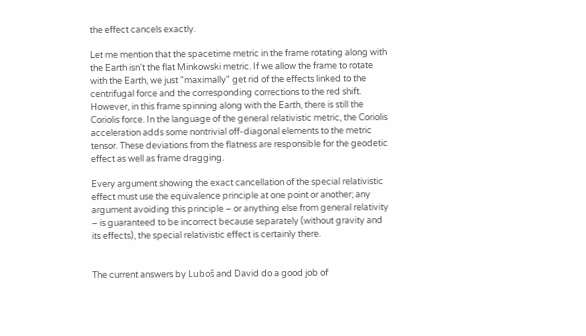the effect cancels exactly.

Let me mention that the spacetime metric in the frame rotating along with the Earth isn't the flat Minkowski metric. If we allow the frame to rotate with the Earth, we just "maximally" get rid of the effects linked to the centrifugal force and the corresponding corrections to the red shift. However, in this frame spinning along with the Earth, there is still the Coriolis force. In the language of the general relativistic metric, the Coriolis acceleration adds some nontrivial off-diagonal elements to the metric tensor. These deviations from the flatness are responsible for the geodetic effect as well as frame dragging.

Every argument showing the exact cancellation of the special relativistic effect must use the equivalence principle at one point or another; any argument avoiding this principle – or anything else from general relativity – is guaranteed to be incorrect because separately (without gravity and its effects), the special relativistic effect is certainly there.


The current answers by Luboš and David do a good job of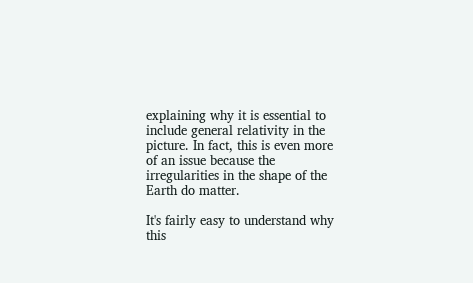explaining why it is essential to include general relativity in the picture. In fact, this is even more of an issue because the irregularities in the shape of the Earth do matter.

It's fairly easy to understand why this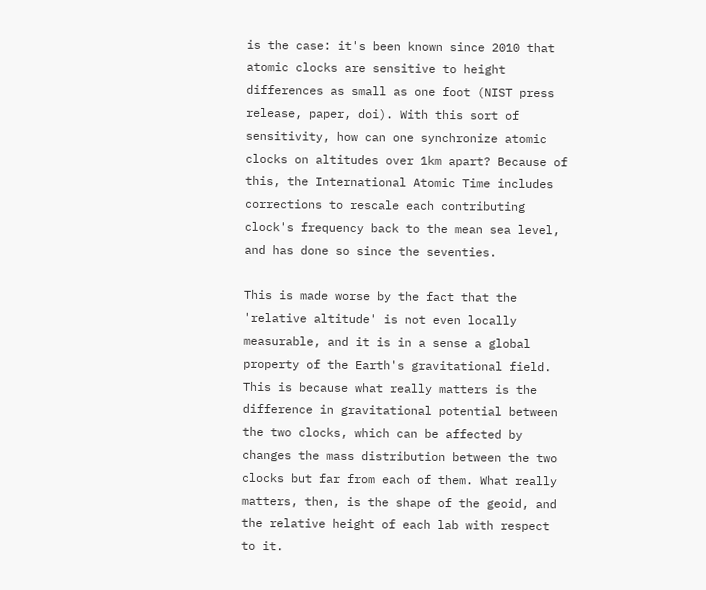is the case: it's been known since 2010 that atomic clocks are sensitive to height differences as small as one foot (NIST press release, paper, doi). With this sort of sensitivity, how can one synchronize atomic clocks on altitudes over 1km apart? Because of this, the International Atomic Time includes corrections to rescale each contributing clock's frequency back to the mean sea level, and has done so since the seventies.

This is made worse by the fact that the 'relative altitude' is not even locally measurable, and it is in a sense a global property of the Earth's gravitational field. This is because what really matters is the difference in gravitational potential between the two clocks, which can be affected by changes the mass distribution between the two clocks but far from each of them. What really matters, then, is the shape of the geoid, and the relative height of each lab with respect to it.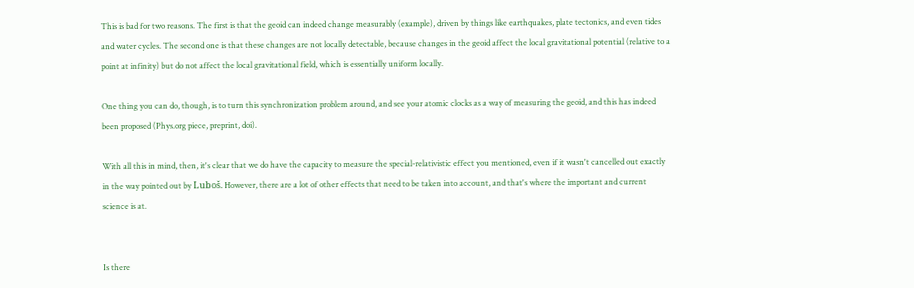This is bad for two reasons. The first is that the geoid can indeed change measurably (example), driven by things like earthquakes, plate tectonics, and even tides and water cycles. The second one is that these changes are not locally detectable, because changes in the geoid affect the local gravitational potential (relative to a point at infinity) but do not affect the local gravitational field, which is essentially uniform locally.

One thing you can do, though, is to turn this synchronization problem around, and see your atomic clocks as a way of measuring the geoid, and this has indeed been proposed (Phys.org piece, preprint, doi).

With all this in mind, then, it's clear that we do have the capacity to measure the special-relativistic effect you mentioned, even if it wasn't cancelled out exactly in the way pointed out by Luboš. However, there are a lot of other effects that need to be taken into account, and that's where the important and current science is at.


Is there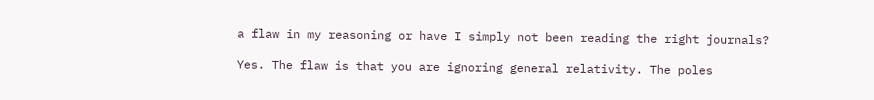a flaw in my reasoning or have I simply not been reading the right journals?

Yes. The flaw is that you are ignoring general relativity. The poles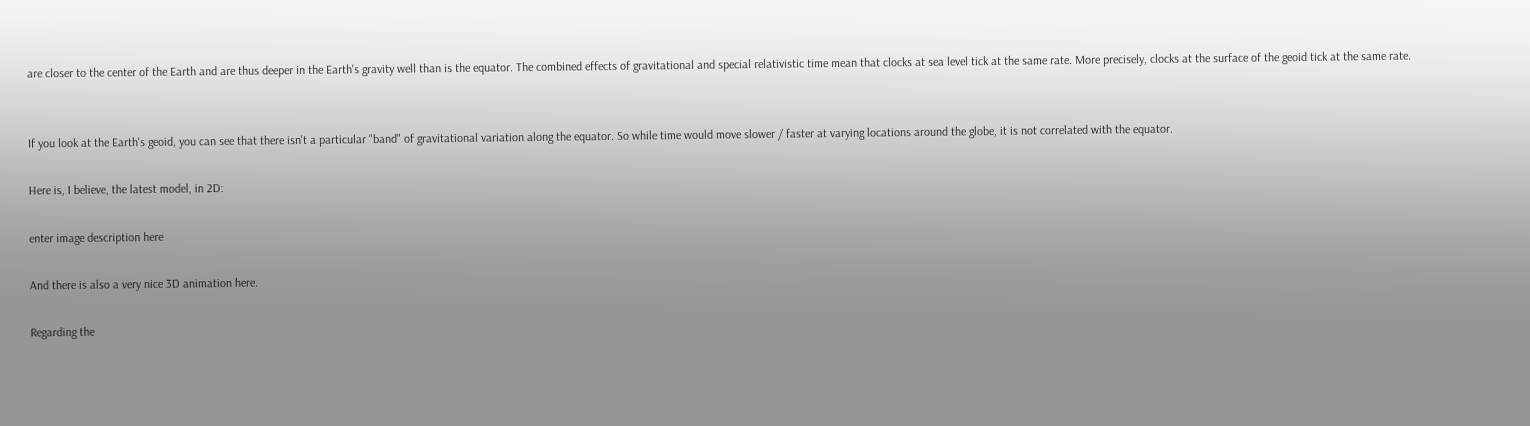are closer to the center of the Earth and are thus deeper in the Earth's gravity well than is the equator. The combined effects of gravitational and special relativistic time mean that clocks at sea level tick at the same rate. More precisely, clocks at the surface of the geoid tick at the same rate.


If you look at the Earth's geoid, you can see that there isn't a particular "band" of gravitational variation along the equator. So while time would move slower / faster at varying locations around the globe, it is not correlated with the equator.

Here is, I believe, the latest model, in 2D:

enter image description here

And there is also a very nice 3D animation here.

Regarding the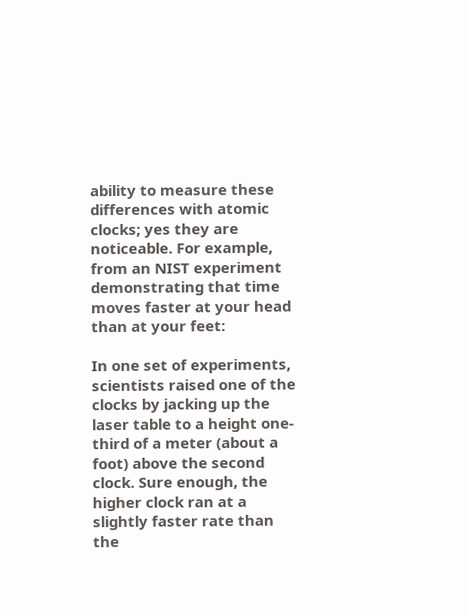ability to measure these differences with atomic clocks; yes they are noticeable. For example, from an NIST experiment demonstrating that time moves faster at your head than at your feet:

In one set of experiments, scientists raised one of the clocks by jacking up the laser table to a height one-third of a meter (about a foot) above the second clock. Sure enough, the higher clock ran at a slightly faster rate than the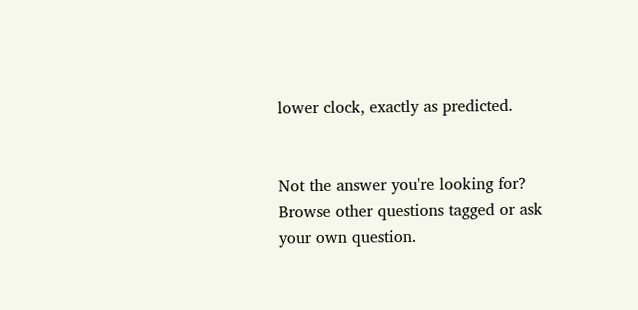lower clock, exactly as predicted.


Not the answer you're looking for? Browse other questions tagged or ask your own question.